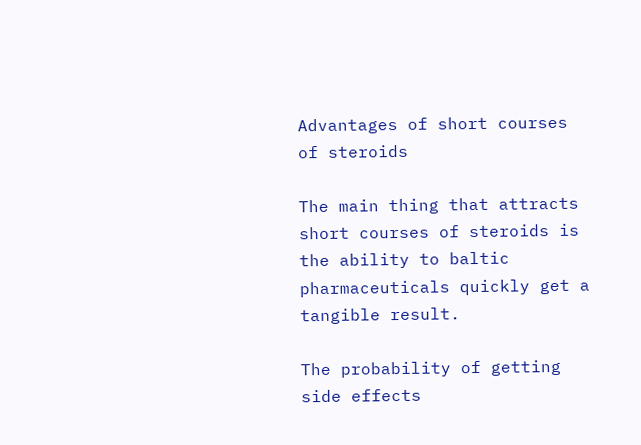Advantages of short courses of steroids

The main thing that attracts short courses of steroids is the ability to baltic pharmaceuticals quickly get a tangible result.

The probability of getting side effects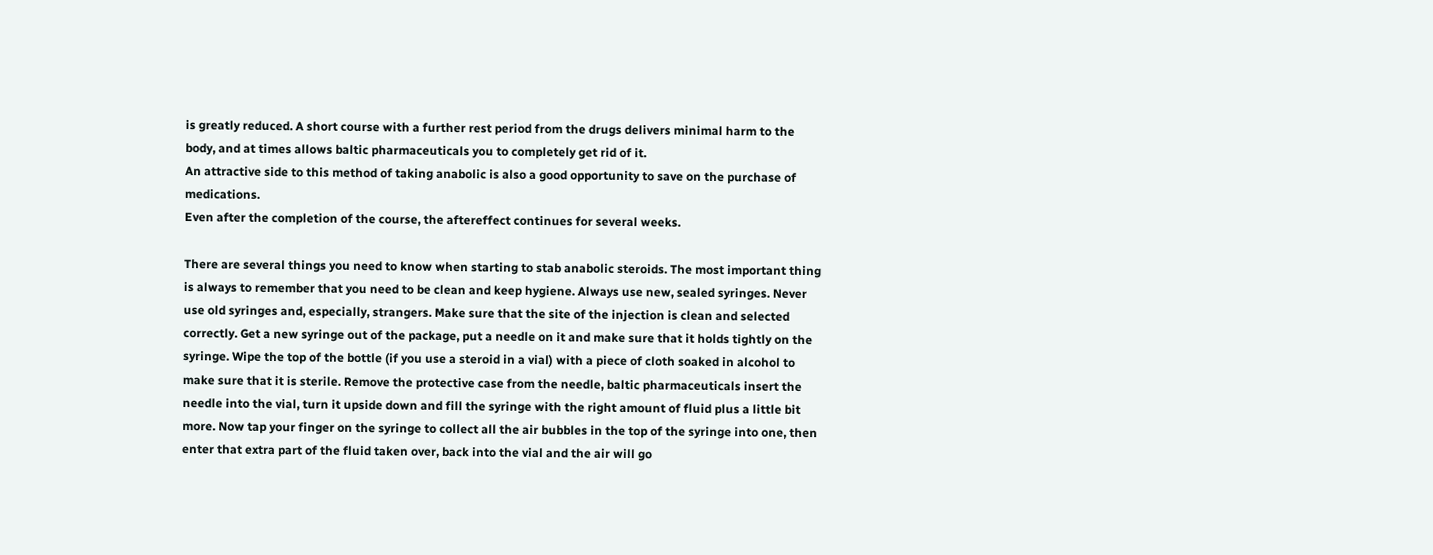is greatly reduced. A short course with a further rest period from the drugs delivers minimal harm to the body, and at times allows baltic pharmaceuticals you to completely get rid of it.
An attractive side to this method of taking anabolic is also a good opportunity to save on the purchase of medications.
Even after the completion of the course, the aftereffect continues for several weeks.

There are several things you need to know when starting to stab anabolic steroids. The most important thing is always to remember that you need to be clean and keep hygiene. Always use new, sealed syringes. Never use old syringes and, especially, strangers. Make sure that the site of the injection is clean and selected correctly. Get a new syringe out of the package, put a needle on it and make sure that it holds tightly on the syringe. Wipe the top of the bottle (if you use a steroid in a vial) with a piece of cloth soaked in alcohol to make sure that it is sterile. Remove the protective case from the needle, baltic pharmaceuticals insert the needle into the vial, turn it upside down and fill the syringe with the right amount of fluid plus a little bit more. Now tap your finger on the syringe to collect all the air bubbles in the top of the syringe into one, then enter that extra part of the fluid taken over, back into the vial and the air will go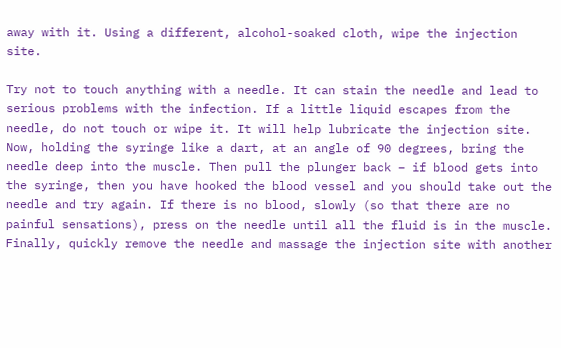away with it. Using a different, alcohol-soaked cloth, wipe the injection site.

Try not to touch anything with a needle. It can stain the needle and lead to serious problems with the infection. If a little liquid escapes from the needle, do not touch or wipe it. It will help lubricate the injection site. Now, holding the syringe like a dart, at an angle of 90 degrees, bring the needle deep into the muscle. Then pull the plunger back – if blood gets into the syringe, then you have hooked the blood vessel and you should take out the needle and try again. If there is no blood, slowly (so that there are no painful sensations), press on the needle until all the fluid is in the muscle. Finally, quickly remove the needle and massage the injection site with another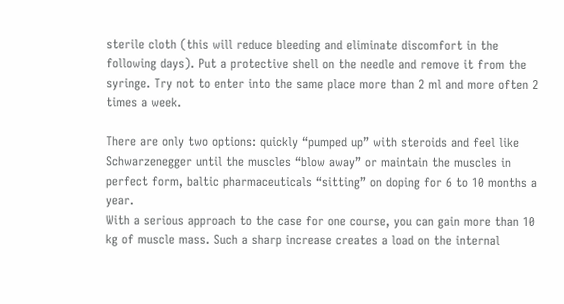sterile cloth (this will reduce bleeding and eliminate discomfort in the following days). Put a protective shell on the needle and remove it from the syringe. Try not to enter into the same place more than 2 ml and more often 2 times a week.

There are only two options: quickly “pumped up” with steroids and feel like Schwarzenegger until the muscles “blow away” or maintain the muscles in perfect form, baltic pharmaceuticals “sitting” on doping for 6 to 10 months a year.
With a serious approach to the case for one course, you can gain more than 10 kg of muscle mass. Such a sharp increase creates a load on the internal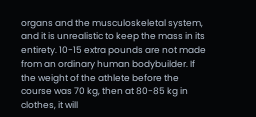organs and the musculoskeletal system, and it is unrealistic to keep the mass in its entirety. 10-15 extra pounds are not made from an ordinary human bodybuilder. If the weight of the athlete before the course was 70 kg, then at 80-85 kg in clothes, it will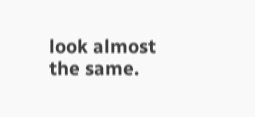look almost the same.